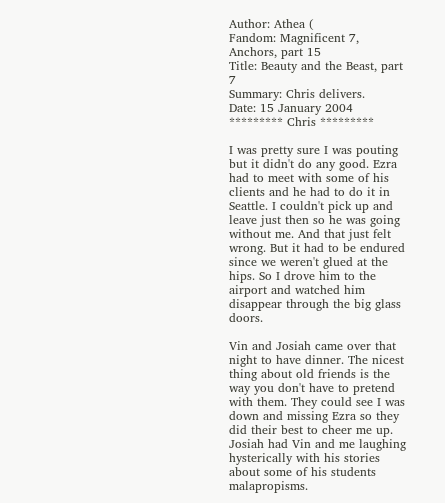Author: Athea (
Fandom: Magnificent 7, Anchors, part 15
Title: Beauty and the Beast, part 7
Summary: Chris delivers.
Date: 15 January 2004
********* Chris *********

I was pretty sure I was pouting but it didn't do any good. Ezra had to meet with some of his clients and he had to do it in Seattle. I couldn't pick up and leave just then so he was going without me. And that just felt wrong. But it had to be endured since we weren't glued at the hips. So I drove him to the airport and watched him disappear through the big glass doors.

Vin and Josiah came over that night to have dinner. The nicest thing about old friends is the way you don't have to pretend with them. They could see I was down and missing Ezra so they did their best to cheer me up. Josiah had Vin and me laughing hysterically with his stories about some of his students malapropisms.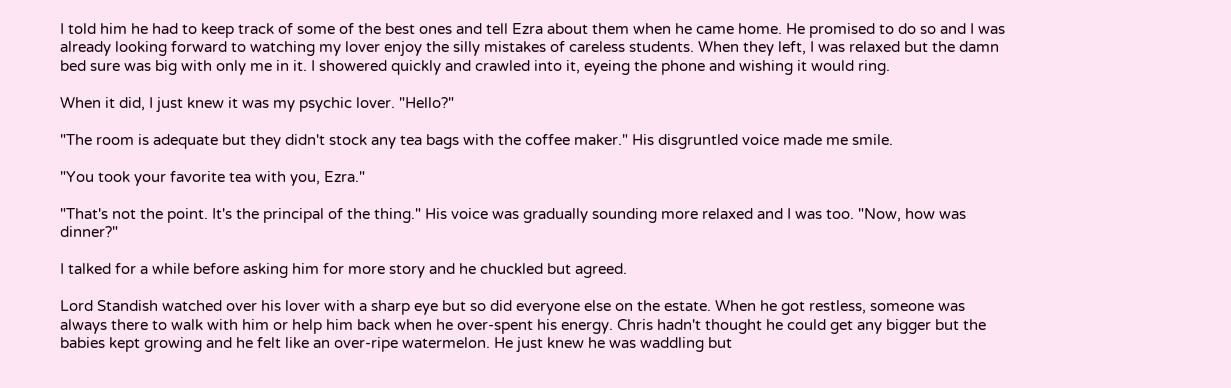I told him he had to keep track of some of the best ones and tell Ezra about them when he came home. He promised to do so and I was already looking forward to watching my lover enjoy the silly mistakes of careless students. When they left, I was relaxed but the damn bed sure was big with only me in it. I showered quickly and crawled into it, eyeing the phone and wishing it would ring.

When it did, I just knew it was my psychic lover. "Hello?"

"The room is adequate but they didn't stock any tea bags with the coffee maker." His disgruntled voice made me smile.

"You took your favorite tea with you, Ezra."

"That's not the point. It's the principal of the thing." His voice was gradually sounding more relaxed and I was too. "Now, how was dinner?"

I talked for a while before asking him for more story and he chuckled but agreed.

Lord Standish watched over his lover with a sharp eye but so did everyone else on the estate. When he got restless, someone was always there to walk with him or help him back when he over-spent his energy. Chris hadn't thought he could get any bigger but the babies kept growing and he felt like an over-ripe watermelon. He just knew he was waddling but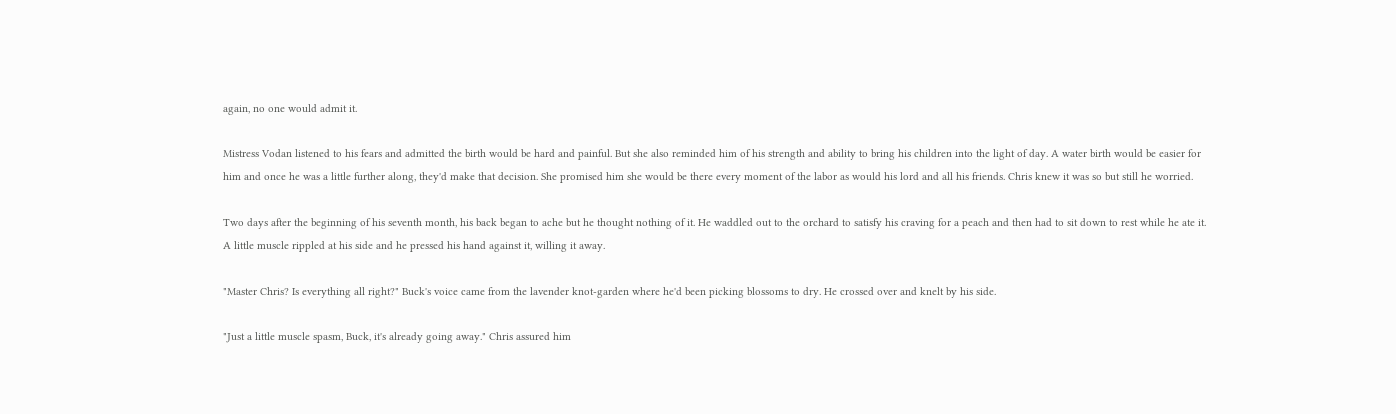again, no one would admit it.

Mistress Vodan listened to his fears and admitted the birth would be hard and painful. But she also reminded him of his strength and ability to bring his children into the light of day. A water birth would be easier for him and once he was a little further along, they'd make that decision. She promised him she would be there every moment of the labor as would his lord and all his friends. Chris knew it was so but still he worried.

Two days after the beginning of his seventh month, his back began to ache but he thought nothing of it. He waddled out to the orchard to satisfy his craving for a peach and then had to sit down to rest while he ate it. A little muscle rippled at his side and he pressed his hand against it, willing it away.

"Master Chris? Is everything all right?" Buck's voice came from the lavender knot-garden where he'd been picking blossoms to dry. He crossed over and knelt by his side.

"Just a little muscle spasm, Buck, it's already going away." Chris assured him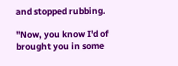and stopped rubbing.

"Now, you know I'd of brought you in some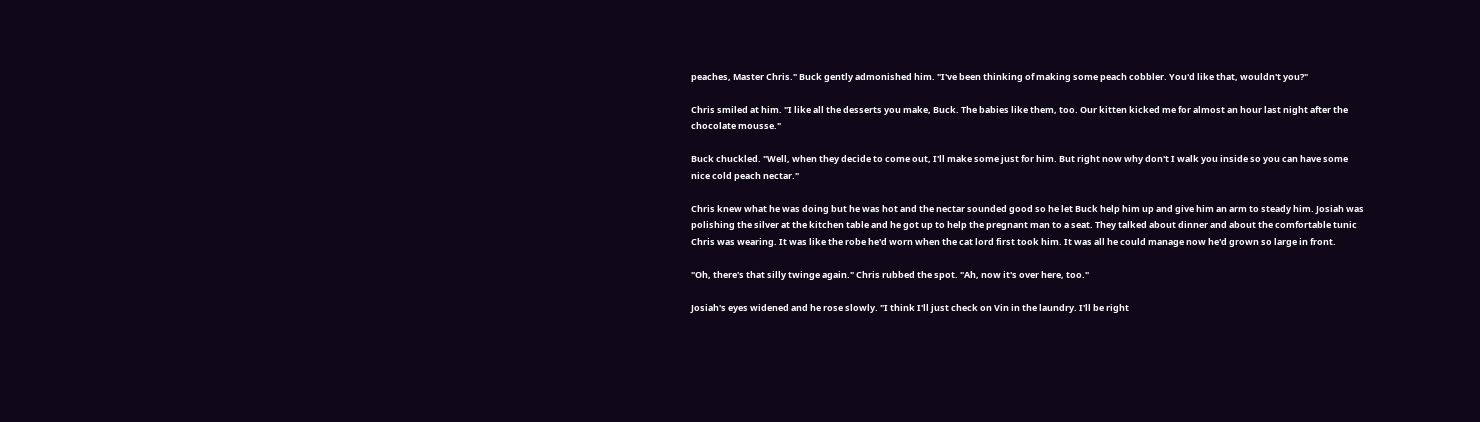peaches, Master Chris." Buck gently admonished him. "I've been thinking of making some peach cobbler. You'd like that, wouldn't you?"

Chris smiled at him. "I like all the desserts you make, Buck. The babies like them, too. Our kitten kicked me for almost an hour last night after the chocolate mousse."

Buck chuckled. "Well, when they decide to come out, I'll make some just for him. But right now why don't I walk you inside so you can have some nice cold peach nectar."

Chris knew what he was doing but he was hot and the nectar sounded good so he let Buck help him up and give him an arm to steady him. Josiah was polishing the silver at the kitchen table and he got up to help the pregnant man to a seat. They talked about dinner and about the comfortable tunic Chris was wearing. It was like the robe he'd worn when the cat lord first took him. It was all he could manage now he'd grown so large in front.

"Oh, there's that silly twinge again." Chris rubbed the spot. "Ah, now it's over here, too."

Josiah's eyes widened and he rose slowly. "I think I'll just check on Vin in the laundry. I'll be right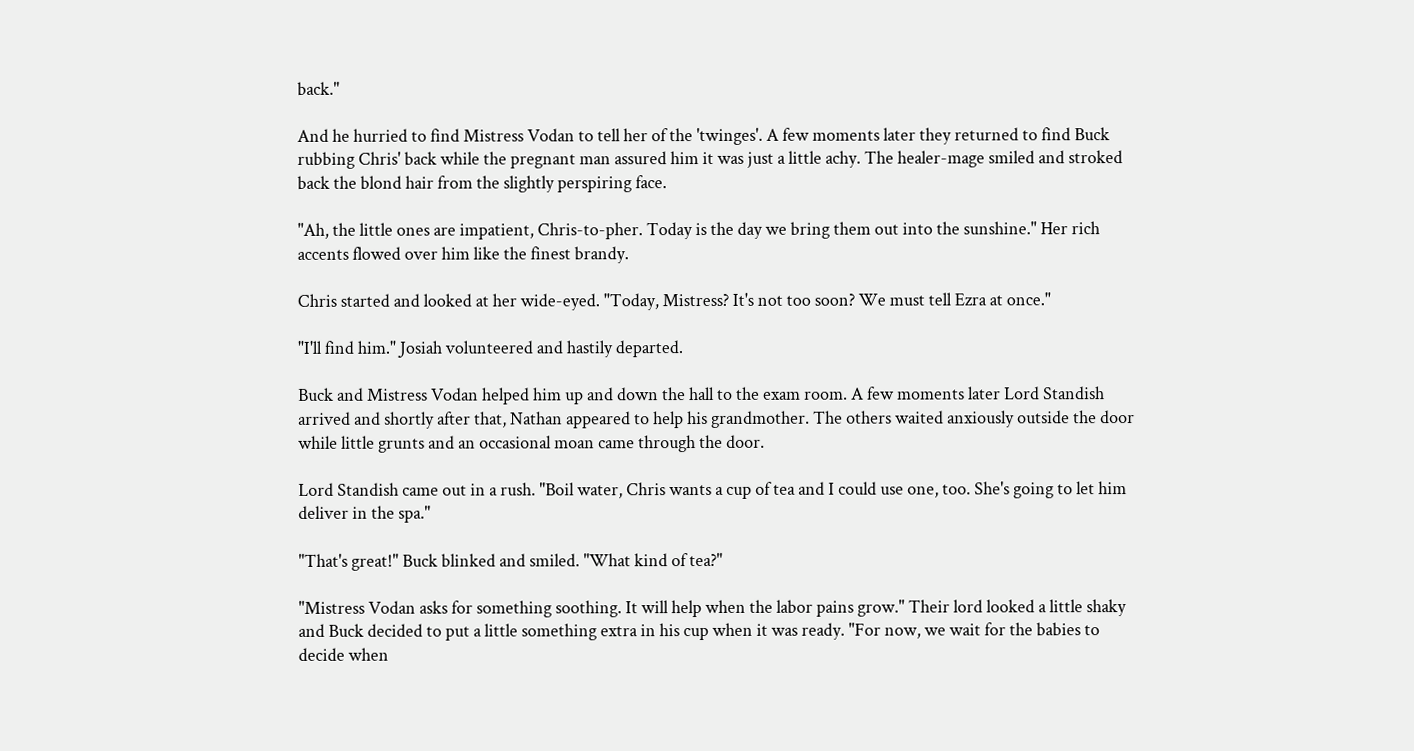back."

And he hurried to find Mistress Vodan to tell her of the 'twinges'. A few moments later they returned to find Buck rubbing Chris' back while the pregnant man assured him it was just a little achy. The healer-mage smiled and stroked back the blond hair from the slightly perspiring face.

"Ah, the little ones are impatient, Chris-to-pher. Today is the day we bring them out into the sunshine." Her rich accents flowed over him like the finest brandy.

Chris started and looked at her wide-eyed. "Today, Mistress? It's not too soon? We must tell Ezra at once."

"I'll find him." Josiah volunteered and hastily departed.

Buck and Mistress Vodan helped him up and down the hall to the exam room. A few moments later Lord Standish arrived and shortly after that, Nathan appeared to help his grandmother. The others waited anxiously outside the door while little grunts and an occasional moan came through the door.

Lord Standish came out in a rush. "Boil water, Chris wants a cup of tea and I could use one, too. She's going to let him deliver in the spa."

"That's great!" Buck blinked and smiled. "What kind of tea?"

"Mistress Vodan asks for something soothing. It will help when the labor pains grow." Their lord looked a little shaky and Buck decided to put a little something extra in his cup when it was ready. "For now, we wait for the babies to decide when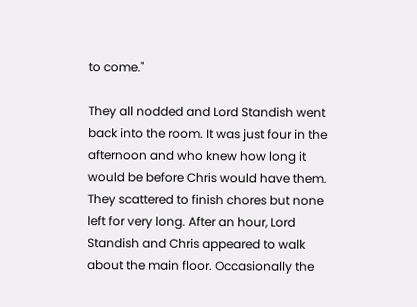to come."

They all nodded and Lord Standish went back into the room. It was just four in the afternoon and who knew how long it would be before Chris would have them. They scattered to finish chores but none left for very long. After an hour, Lord Standish and Chris appeared to walk about the main floor. Occasionally the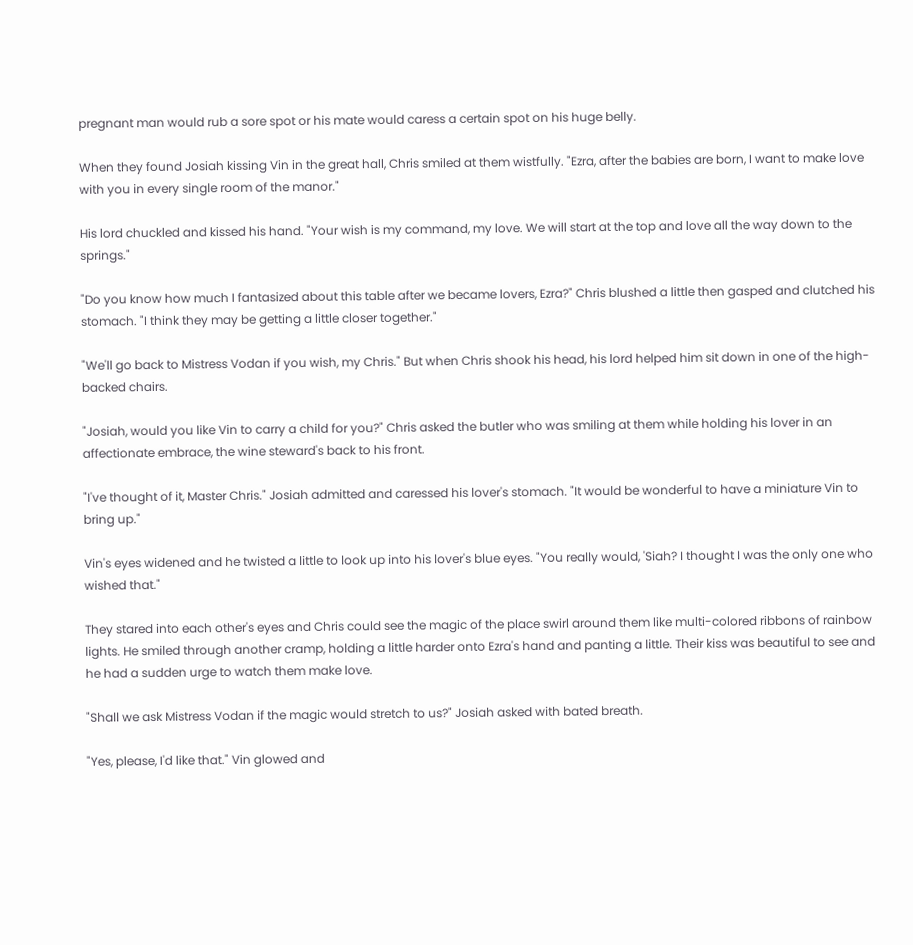pregnant man would rub a sore spot or his mate would caress a certain spot on his huge belly.

When they found Josiah kissing Vin in the great hall, Chris smiled at them wistfully. "Ezra, after the babies are born, I want to make love with you in every single room of the manor."

His lord chuckled and kissed his hand. "Your wish is my command, my love. We will start at the top and love all the way down to the springs."

"Do you know how much I fantasized about this table after we became lovers, Ezra?" Chris blushed a little then gasped and clutched his stomach. "I think they may be getting a little closer together."

"We'll go back to Mistress Vodan if you wish, my Chris." But when Chris shook his head, his lord helped him sit down in one of the high-backed chairs.

"Josiah, would you like Vin to carry a child for you?" Chris asked the butler who was smiling at them while holding his lover in an affectionate embrace, the wine steward's back to his front.

"I've thought of it, Master Chris." Josiah admitted and caressed his lover's stomach. "It would be wonderful to have a miniature Vin to bring up."

Vin's eyes widened and he twisted a little to look up into his lover's blue eyes. "You really would, 'Siah? I thought I was the only one who wished that."

They stared into each other's eyes and Chris could see the magic of the place swirl around them like multi-colored ribbons of rainbow lights. He smiled through another cramp, holding a little harder onto Ezra's hand and panting a little. Their kiss was beautiful to see and he had a sudden urge to watch them make love.

"Shall we ask Mistress Vodan if the magic would stretch to us?" Josiah asked with bated breath.

"Yes, please, I'd like that." Vin glowed and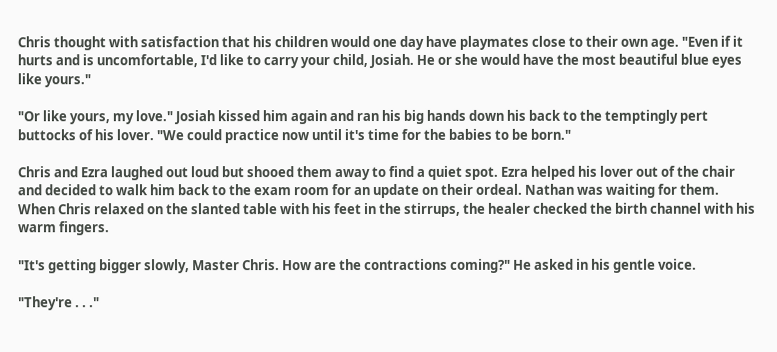Chris thought with satisfaction that his children would one day have playmates close to their own age. "Even if it hurts and is uncomfortable, I'd like to carry your child, Josiah. He or she would have the most beautiful blue eyes like yours."

"Or like yours, my love." Josiah kissed him again and ran his big hands down his back to the temptingly pert buttocks of his lover. "We could practice now until it's time for the babies to be born."

Chris and Ezra laughed out loud but shooed them away to find a quiet spot. Ezra helped his lover out of the chair and decided to walk him back to the exam room for an update on their ordeal. Nathan was waiting for them. When Chris relaxed on the slanted table with his feet in the stirrups, the healer checked the birth channel with his warm fingers.

"It's getting bigger slowly, Master Chris. How are the contractions coming?" He asked in his gentle voice.

"They're . . ."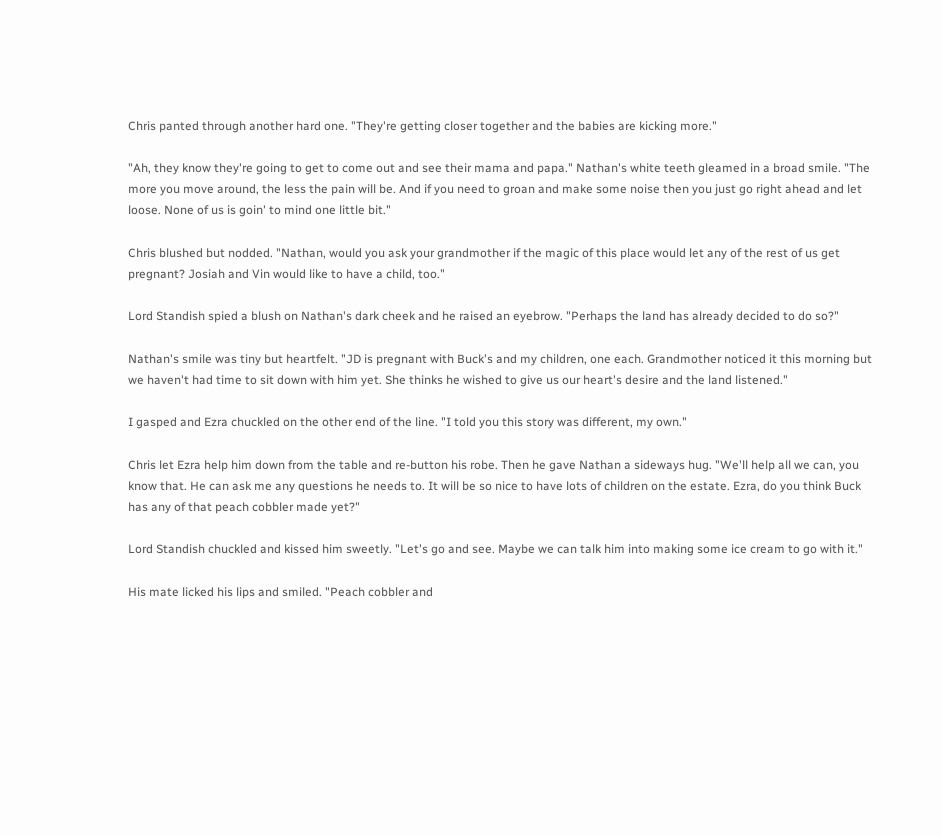Chris panted through another hard one. "They're getting closer together and the babies are kicking more."

"Ah, they know they're going to get to come out and see their mama and papa." Nathan's white teeth gleamed in a broad smile. "The more you move around, the less the pain will be. And if you need to groan and make some noise then you just go right ahead and let loose. None of us is goin' to mind one little bit."

Chris blushed but nodded. "Nathan, would you ask your grandmother if the magic of this place would let any of the rest of us get pregnant? Josiah and Vin would like to have a child, too."

Lord Standish spied a blush on Nathan's dark cheek and he raised an eyebrow. "Perhaps the land has already decided to do so?"

Nathan's smile was tiny but heartfelt. "JD is pregnant with Buck's and my children, one each. Grandmother noticed it this morning but we haven't had time to sit down with him yet. She thinks he wished to give us our heart's desire and the land listened."

I gasped and Ezra chuckled on the other end of the line. "I told you this story was different, my own."

Chris let Ezra help him down from the table and re-button his robe. Then he gave Nathan a sideways hug. "We'll help all we can, you know that. He can ask me any questions he needs to. It will be so nice to have lots of children on the estate. Ezra, do you think Buck has any of that peach cobbler made yet?"

Lord Standish chuckled and kissed him sweetly. "Let's go and see. Maybe we can talk him into making some ice cream to go with it."

His mate licked his lips and smiled. "Peach cobbler and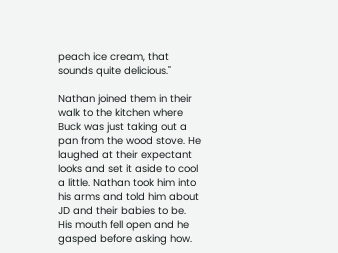peach ice cream, that sounds quite delicious."

Nathan joined them in their walk to the kitchen where Buck was just taking out a pan from the wood stove. He laughed at their expectant looks and set it aside to cool a little. Nathan took him into his arms and told him about JD and their babies to be. His mouth fell open and he gasped before asking how.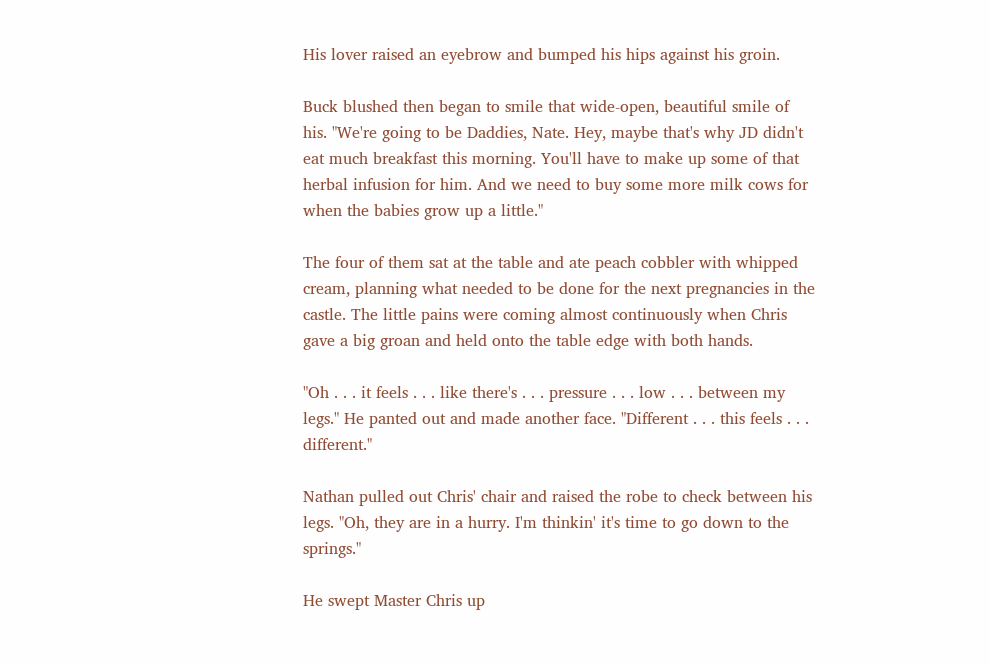His lover raised an eyebrow and bumped his hips against his groin.

Buck blushed then began to smile that wide-open, beautiful smile of his. "We're going to be Daddies, Nate. Hey, maybe that's why JD didn't eat much breakfast this morning. You'll have to make up some of that herbal infusion for him. And we need to buy some more milk cows for when the babies grow up a little."

The four of them sat at the table and ate peach cobbler with whipped cream, planning what needed to be done for the next pregnancies in the castle. The little pains were coming almost continuously when Chris gave a big groan and held onto the table edge with both hands.

"Oh . . . it feels . . . like there's . . . pressure . . . low . . . between my legs." He panted out and made another face. "Different . . . this feels . . . different."

Nathan pulled out Chris' chair and raised the robe to check between his legs. "Oh, they are in a hurry. I'm thinkin' it's time to go down to the springs."

He swept Master Chris up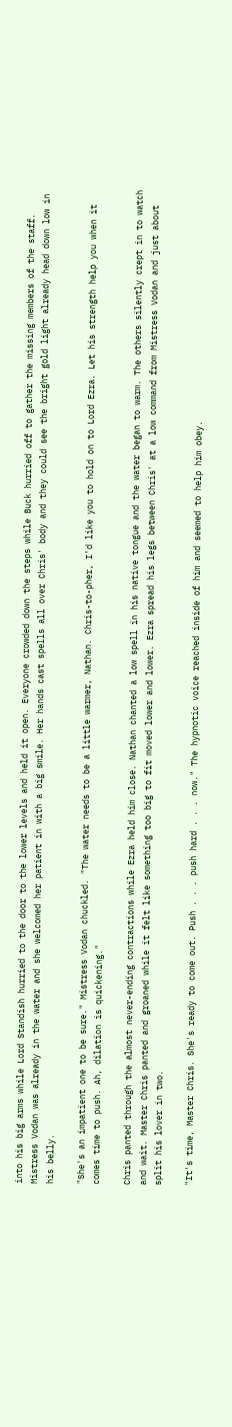into his big arms while Lord Standish hurried to the door to the lower levels and held it open. Everyone crowded down the steps while Buck hurried off to gather the missing members of the staff. Mistress Vodan was already in the water and she welcomed her patient in with a big smile. Her hands cast spells all over Chris' body and they could see the bright gold light already head down low in his belly.

"She's an impatient one to be sure." Mistress Vodan chuckled. "The water needs to be a little warmer, Nathan. Chris-to-pher, I'd like you to hold on to Lord Ezra. Let his strength help you when it comes time to push. Ah, dilation is quickening."

Chris panted through the almost never-ending contractions while Ezra held him close. Nathan chanted a low spell in his native tongue and the water began to warm. The others silently crept in to watch and wait. Master Chris panted and groaned while it felt like something too big to fit moved lower and lower. Ezra spread his legs between Chris' at a low command from Mistress Vodan and just about split his lover in two.

"It's time, Master Chris. She's ready to come out. Push . . . push hard . . . now." The hypnotic voice reached inside of him and seemed to help him obey.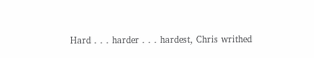Hard . . . harder . . . hardest, Chris writhed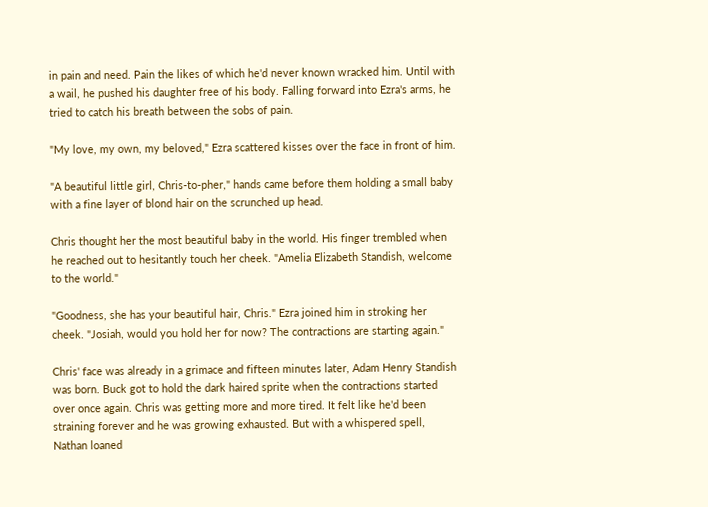in pain and need. Pain the likes of which he'd never known wracked him. Until with a wail, he pushed his daughter free of his body. Falling forward into Ezra's arms, he tried to catch his breath between the sobs of pain.

"My love, my own, my beloved," Ezra scattered kisses over the face in front of him.

"A beautiful little girl, Chris-to-pher," hands came before them holding a small baby with a fine layer of blond hair on the scrunched up head.

Chris thought her the most beautiful baby in the world. His finger trembled when he reached out to hesitantly touch her cheek. "Amelia Elizabeth Standish, welcome to the world."

"Goodness, she has your beautiful hair, Chris." Ezra joined him in stroking her cheek. "Josiah, would you hold her for now? The contractions are starting again."

Chris' face was already in a grimace and fifteen minutes later, Adam Henry Standish was born. Buck got to hold the dark haired sprite when the contractions started over once again. Chris was getting more and more tired. It felt like he'd been straining forever and he was growing exhausted. But with a whispered spell, Nathan loaned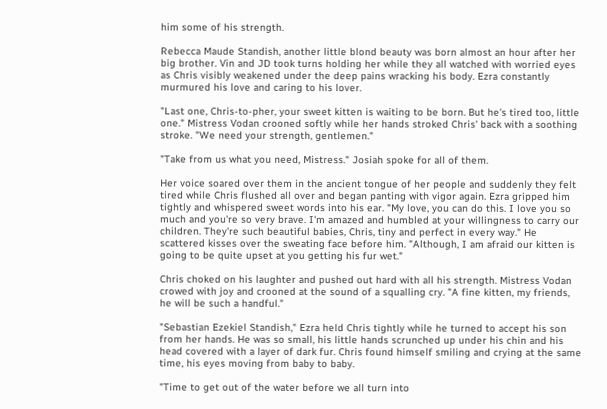him some of his strength.

Rebecca Maude Standish, another little blond beauty was born almost an hour after her big brother. Vin and JD took turns holding her while they all watched with worried eyes as Chris visibly weakened under the deep pains wracking his body. Ezra constantly murmured his love and caring to his lover.

"Last one, Chris-to-pher, your sweet kitten is waiting to be born. But he's tired too, little one." Mistress Vodan crooned softly while her hands stroked Chris' back with a soothing stroke. "We need your strength, gentlemen."

"Take from us what you need, Mistress." Josiah spoke for all of them.

Her voice soared over them in the ancient tongue of her people and suddenly they felt tired while Chris flushed all over and began panting with vigor again. Ezra gripped him tightly and whispered sweet words into his ear. "My love, you can do this. I love you so much and you're so very brave. I'm amazed and humbled at your willingness to carry our children. They're such beautiful babies, Chris, tiny and perfect in every way." He scattered kisses over the sweating face before him. "Although, I am afraid our kitten is going to be quite upset at you getting his fur wet."

Chris choked on his laughter and pushed out hard with all his strength. Mistress Vodan crowed with joy and crooned at the sound of a squalling cry. "A fine kitten, my friends, he will be such a handful."

"Sebastian Ezekiel Standish," Ezra held Chris tightly while he turned to accept his son from her hands. He was so small, his little hands scrunched up under his chin and his head covered with a layer of dark fur. Chris found himself smiling and crying at the same time, his eyes moving from baby to baby.

"Time to get out of the water before we all turn into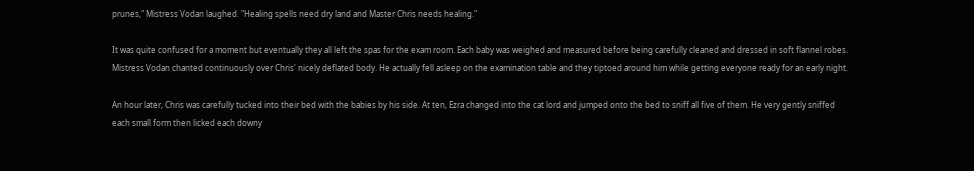prunes," Mistress Vodan laughed. "Healing spells need dry land and Master Chris needs healing."

It was quite confused for a moment but eventually they all left the spas for the exam room. Each baby was weighed and measured before being carefully cleaned and dressed in soft flannel robes. Mistress Vodan chanted continuously over Chris' nicely deflated body. He actually fell asleep on the examination table and they tiptoed around him while getting everyone ready for an early night.

An hour later, Chris was carefully tucked into their bed with the babies by his side. At ten, Ezra changed into the cat lord and jumped onto the bed to sniff all five of them. He very gently sniffed each small form then licked each downy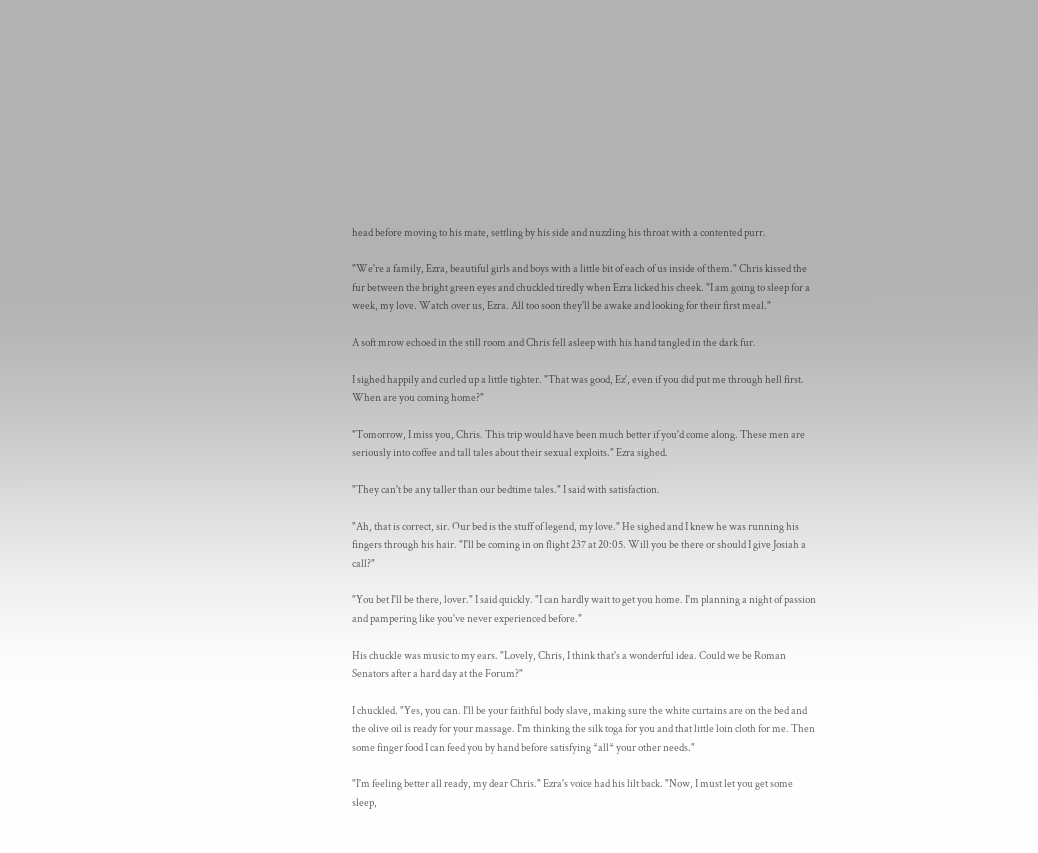head before moving to his mate, settling by his side and nuzzling his throat with a contented purr.

"We're a family, Ezra, beautiful girls and boys with a little bit of each of us inside of them." Chris kissed the fur between the bright green eyes and chuckled tiredly when Ezra licked his cheek. "I am going to sleep for a week, my love. Watch over us, Ezra. All too soon they'll be awake and looking for their first meal."

A soft mrow echoed in the still room and Chris fell asleep with his hand tangled in the dark fur.

I sighed happily and curled up a little tighter. "That was good, Ez', even if you did put me through hell first. When are you coming home?"

"Tomorrow, I miss you, Chris. This trip would have been much better if you'd come along. These men are seriously into coffee and tall tales about their sexual exploits." Ezra sighed.

"They can't be any taller than our bedtime tales." I said with satisfaction.

"Ah, that is correct, sir. Our bed is the stuff of legend, my love." He sighed and I knew he was running his fingers through his hair. "I'll be coming in on flight 237 at 20:05. Will you be there or should I give Josiah a call?"

"You bet I'll be there, lover." I said quickly. "I can hardly wait to get you home. I'm planning a night of passion and pampering like you've never experienced before."

His chuckle was music to my ears. "Lovely, Chris, I think that's a wonderful idea. Could we be Roman Senators after a hard day at the Forum?"

I chuckled. "Yes, you can. I'll be your faithful body slave, making sure the white curtains are on the bed and the olive oil is ready for your massage. I'm thinking the silk toga for you and that little loin cloth for me. Then some finger food I can feed you by hand before satisfying *all* your other needs."

"I'm feeling better all ready, my dear Chris." Ezra's voice had his lilt back. "Now, I must let you get some sleep,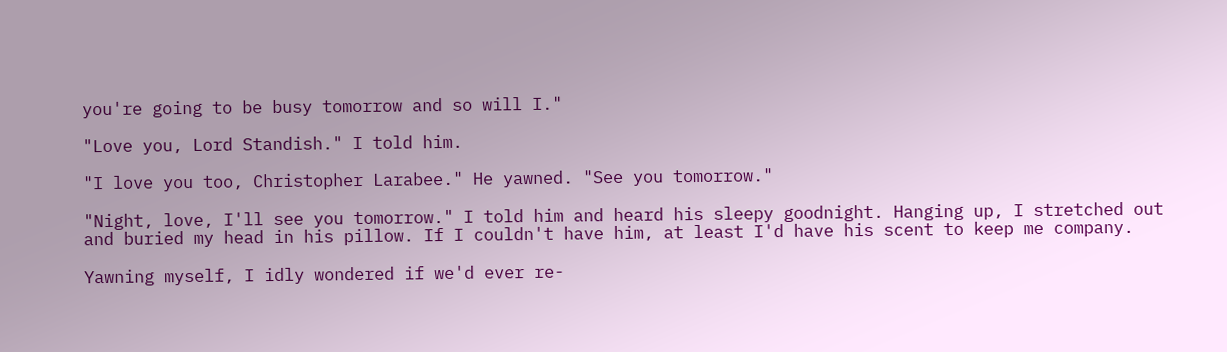you're going to be busy tomorrow and so will I."

"Love you, Lord Standish." I told him.

"I love you too, Christopher Larabee." He yawned. "See you tomorrow."

"Night, love, I'll see you tomorrow." I told him and heard his sleepy goodnight. Hanging up, I stretched out and buried my head in his pillow. If I couldn't have him, at least I'd have his scent to keep me company.

Yawning myself, I idly wondered if we'd ever re-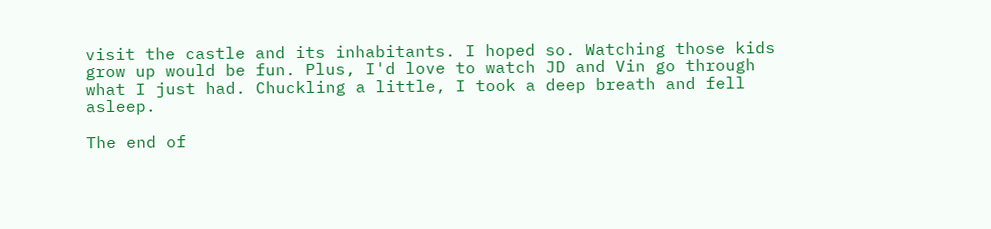visit the castle and its inhabitants. I hoped so. Watching those kids grow up would be fun. Plus, I'd love to watch JD and Vin go through what I just had. Chuckling a little, I took a deep breath and fell asleep.

The end of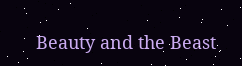Beauty and the Beast